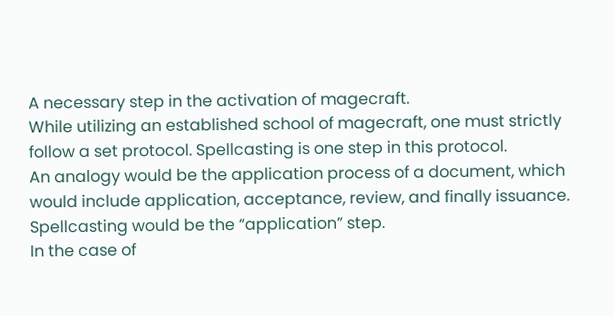A necessary step in the activation of magecraft.
While utilizing an established school of magecraft, one must strictly follow a set protocol. Spellcasting is one step in this protocol.
An analogy would be the application process of a document, which would include application, acceptance, review, and finally issuance. Spellcasting would be the “application” step.
In the case of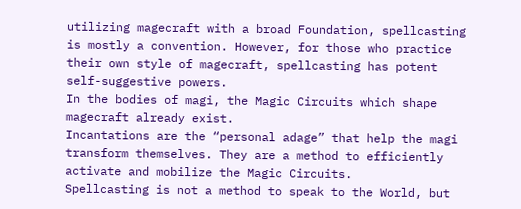utilizing magecraft with a broad Foundation, spellcasting is mostly a convention. However, for those who practice their own style of magecraft, spellcasting has potent self-suggestive powers.
In the bodies of magi, the Magic Circuits which shape magecraft already exist.
Incantations are the “personal adage” that help the magi transform themselves. They are a method to efficiently activate and mobilize the Magic Circuits.
Spellcasting is not a method to speak to the World, but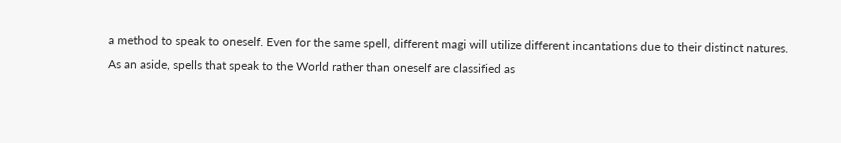a method to speak to oneself. Even for the same spell, different magi will utilize different incantations due to their distinct natures.
As an aside, spells that speak to the World rather than oneself are classified as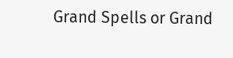Grand Spells or Grand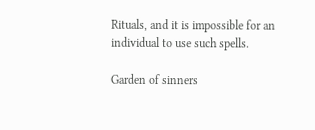Rituals, and it is impossible for an individual to use such spells.

Garden of sinners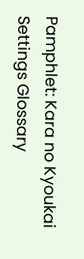Pamphlet: Kara no Kyoukai Settings Glossary